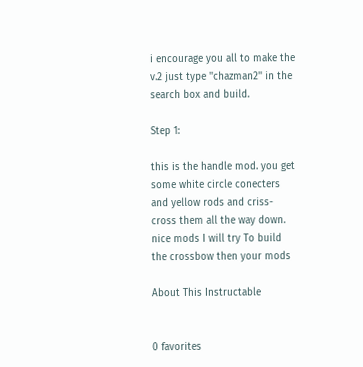i encourage you all to make the v.2 just type ''chazman2'' in the search box and build.

Step 1:

this is the handle mod. you get some white circle conecters and yellow rods and criss-cross them all the way down.
nice mods I will try To build the crossbow then your mods

About This Instructable


0 favorites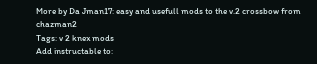More by Da Jman17: easy and usefull mods to the v.2 crossbow from chazman2
Tags: v 2 knex mods
Add instructable to: